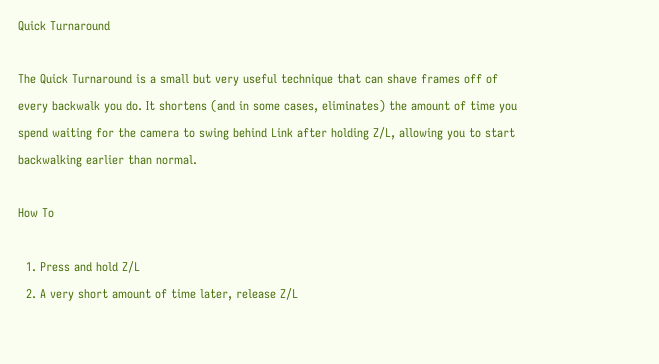Quick Turnaround

The Quick Turnaround is a small but very useful technique that can shave frames off of every backwalk you do. It shortens (and in some cases, eliminates) the amount of time you spend waiting for the camera to swing behind Link after holding Z/L, allowing you to start backwalking earlier than normal.

How To

  1. Press and hold Z/L
  2. A very short amount of time later, release Z/L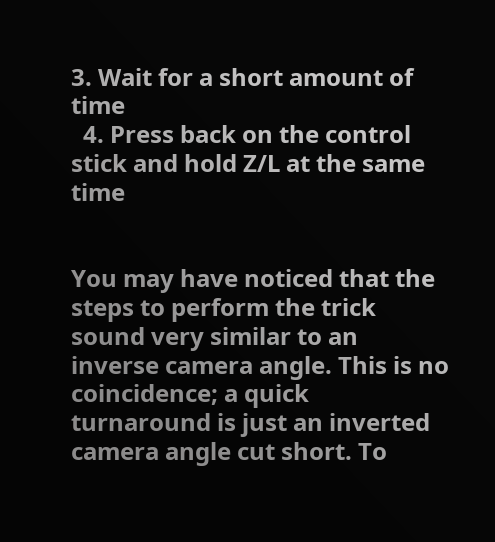3. Wait for a short amount of time
  4. Press back on the control stick and hold Z/L at the same time


You may have noticed that the steps to perform the trick sound very similar to an inverse camera angle. This is no coincidence; a quick turnaround is just an inverted camera angle cut short. To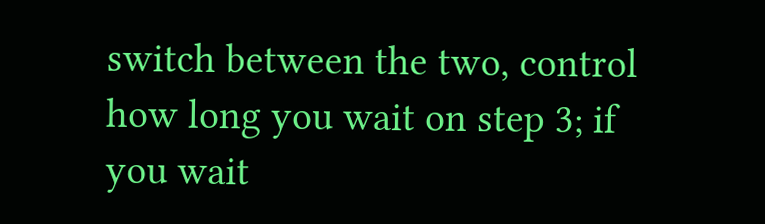switch between the two, control how long you wait on step 3; if you wait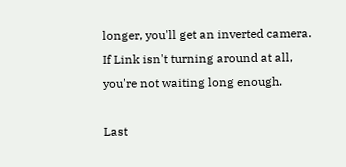longer, you'll get an inverted camera. If Link isn't turning around at all, you're not waiting long enough.

Last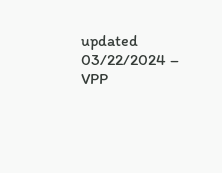updated 03/22/2024 – VPP